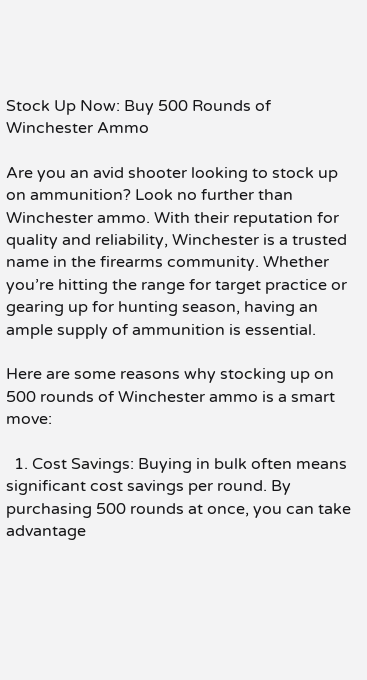Stock Up Now: Buy 500 Rounds of Winchester Ammo

Are you an avid shooter looking to stock up on ammunition? Look no further than Winchester ammo. With their reputation for quality and reliability, Winchester is a trusted name in the firearms community. Whether you’re hitting the range for target practice or gearing up for hunting season, having an ample supply of ammunition is essential.

Here are some reasons why stocking up on 500 rounds of Winchester ammo is a smart move:

  1. Cost Savings: Buying in bulk often means significant cost savings per round. By purchasing 500 rounds at once, you can take advantage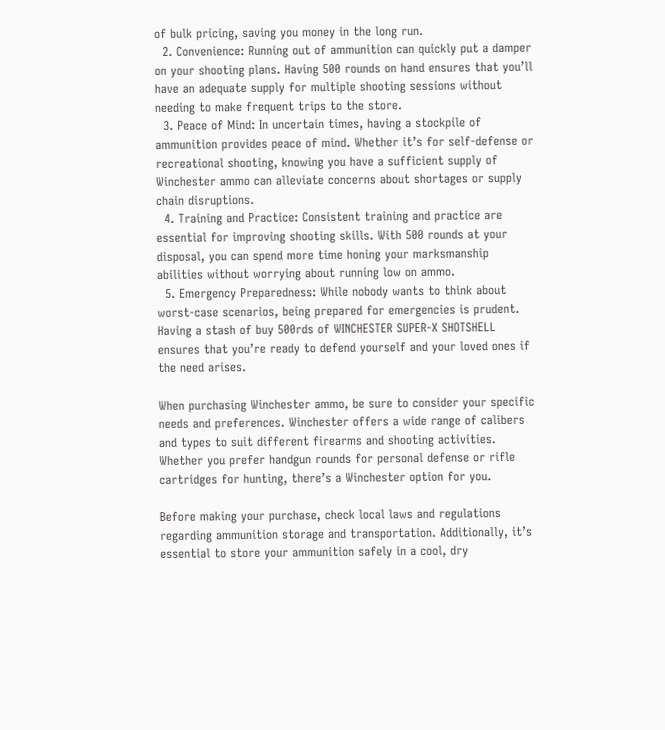of bulk pricing, saving you money in the long run.
  2. Convenience: Running out of ammunition can quickly put a damper on your shooting plans. Having 500 rounds on hand ensures that you’ll have an adequate supply for multiple shooting sessions without needing to make frequent trips to the store.
  3. Peace of Mind: In uncertain times, having a stockpile of ammunition provides peace of mind. Whether it’s for self-defense or recreational shooting, knowing you have a sufficient supply of Winchester ammo can alleviate concerns about shortages or supply chain disruptions.
  4. Training and Practice: Consistent training and practice are essential for improving shooting skills. With 500 rounds at your disposal, you can spend more time honing your marksmanship abilities without worrying about running low on ammo.
  5. Emergency Preparedness: While nobody wants to think about worst-case scenarios, being prepared for emergencies is prudent. Having a stash of buy 500rds of WINCHESTER SUPER-X SHOTSHELL ensures that you’re ready to defend yourself and your loved ones if the need arises.

When purchasing Winchester ammo, be sure to consider your specific needs and preferences. Winchester offers a wide range of calibers and types to suit different firearms and shooting activities. Whether you prefer handgun rounds for personal defense or rifle cartridges for hunting, there’s a Winchester option for you.

Before making your purchase, check local laws and regulations regarding ammunition storage and transportation. Additionally, it’s essential to store your ammunition safely in a cool, dry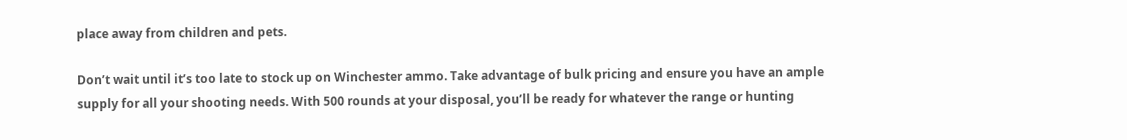place away from children and pets.

Don’t wait until it’s too late to stock up on Winchester ammo. Take advantage of bulk pricing and ensure you have an ample supply for all your shooting needs. With 500 rounds at your disposal, you’ll be ready for whatever the range or hunting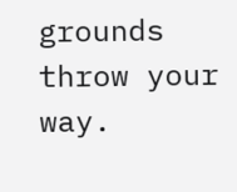grounds throw your way.